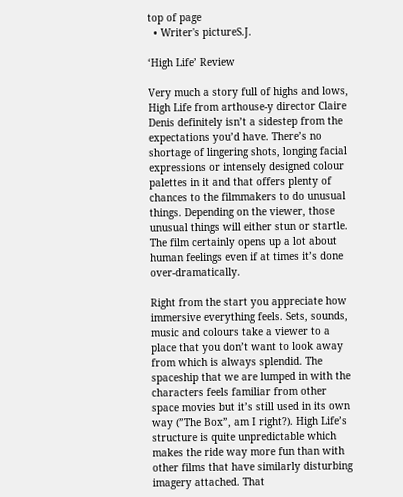top of page
  • Writer's pictureS.J.

‘High Life’ Review

Very much a story full of highs and lows, High Life from arthouse-y director Claire Denis definitely isn’t a sidestep from the expectations you’d have. There’s no shortage of lingering shots, longing facial expressions or intensely designed colour palettes in it and that offers plenty of chances to the filmmakers to do unusual things. Depending on the viewer, those unusual things will either stun or startle. The film certainly opens up a lot about human feelings even if at times it’s done over-dramatically.

Right from the start you appreciate how immersive everything feels. Sets, sounds, music and colours take a viewer to a place that you don’t want to look away from which is always splendid. The spaceship that we are lumped in with the characters feels familiar from other space movies but it’s still used in its own way (”The Box”, am I right?). High Life’s structure is quite unpredictable which makes the ride way more fun than with other films that have similarly disturbing imagery attached. That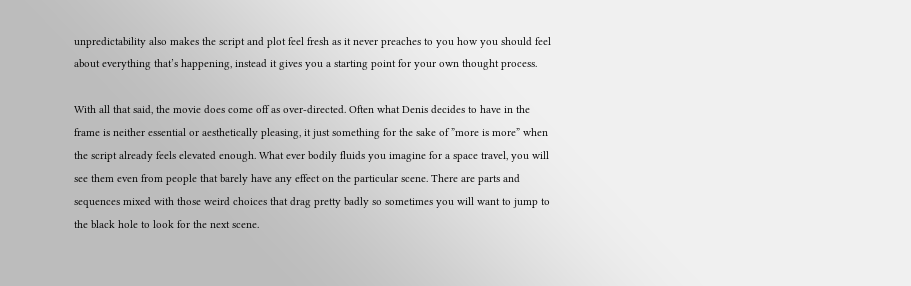unpredictability also makes the script and plot feel fresh as it never preaches to you how you should feel about everything that’s happening, instead it gives you a starting point for your own thought process.

With all that said, the movie does come off as over-directed. Often what Denis decides to have in the frame is neither essential or aesthetically pleasing, it just something for the sake of ”more is more” when the script already feels elevated enough. What ever bodily fluids you imagine for a space travel, you will see them even from people that barely have any effect on the particular scene. There are parts and sequences mixed with those weird choices that drag pretty badly so sometimes you will want to jump to the black hole to look for the next scene.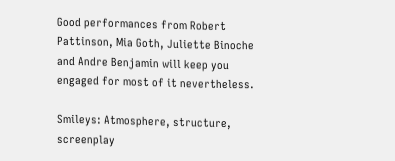Good performances from Robert Pattinson, Mia Goth, Juliette Binoche and Andre Benjamin will keep you engaged for most of it nevertheless.

Smileys: Atmosphere, structure, screenplay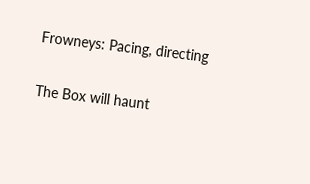Frowneys: Pacing, directing

The Box will haunt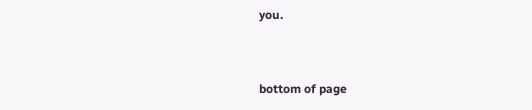you.


bottom of page